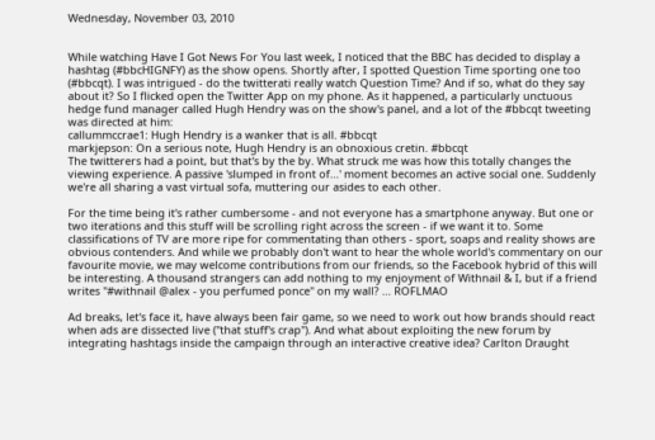Wednesday, November 03, 2010


While watching Have I Got News For You last week, I noticed that the BBC has decided to display a hashtag (#bbcHIGNFY) as the show opens. Shortly after, I spotted Question Time sporting one too (#bbcqt). I was intrigued - do the twitterati really watch Question Time? And if so, what do they say about it? So I flicked open the Twitter App on my phone. As it happened, a particularly unctuous hedge fund manager called Hugh Hendry was on the show's panel, and a lot of the #bbcqt tweeting was directed at him:
callummccrae1: Hugh Hendry is a wanker that is all. #bbcqt
markjepson: On a serious note, Hugh Hendry is an obnoxious cretin. #bbcqt
The twitterers had a point, but that's by the by. What struck me was how this totally changes the viewing experience. A passive 'slumped in front of...' moment becomes an active social one. Suddenly we're all sharing a vast virtual sofa, muttering our asides to each other.

For the time being it's rather cumbersome - and not everyone has a smartphone anyway. But one or two iterations and this stuff will be scrolling right across the screen - if we want it to. Some classifications of TV are more ripe for commentating than others - sport, soaps and reality shows are obvious contenders. And while we probably don't want to hear the whole world's commentary on our favourite movie, we may welcome contributions from our friends, so the Facebook hybrid of this will be interesting. A thousand strangers can add nothing to my enjoyment of Withnail & I, but if a friend writes "#withnail @alex - you perfumed ponce" on my wall? ... ROFLMAO

Ad breaks, let's face it, have always been fair game, so we need to work out how brands should react when ads are dissected live ("that stuff's crap"). And what about exploiting the new forum by integrating hashtags inside the campaign through an interactive creative idea? Carlton Draught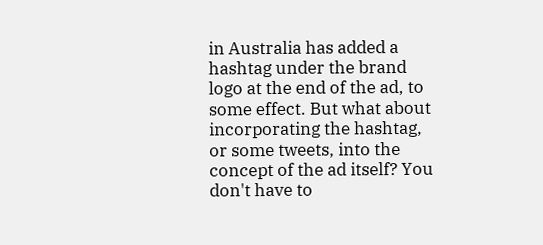in Australia has added a hashtag under the brand logo at the end of the ad, to some effect. But what about incorporating the hashtag, or some tweets, into the concept of the ad itself? You don't have to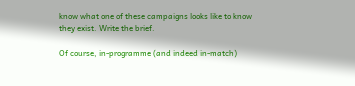know what one of these campaigns looks like to know they exist. Write the brief.

Of course, in-programme (and indeed in-match)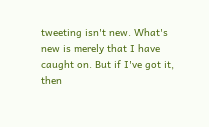tweeting isn't new. What's new is merely that I have caught on. But if I've got it, then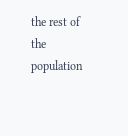the rest of the population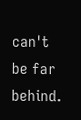can't be far behind.